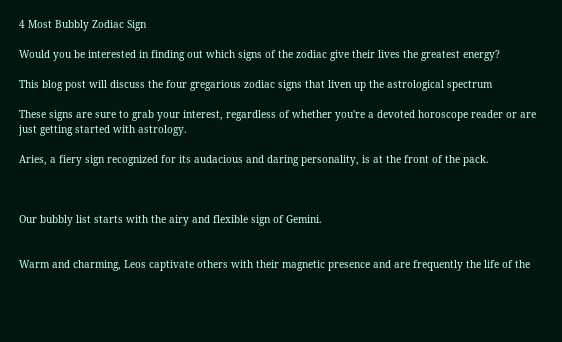4 Most Bubbly Zodiac Sign

Would you be interested in finding out which signs of the zodiac give their lives the greatest energy?

This blog post will discuss the four gregarious zodiac signs that liven up the astrological spectrum

These signs are sure to grab your interest, regardless of whether you're a devoted horoscope reader or are just getting started with astrology.

Aries, a fiery sign recognized for its audacious and daring personality, is at the front of the pack.



Our bubbly list starts with the airy and flexible sign of Gemini.


Warm and charming, Leos captivate others with their magnetic presence and are frequently the life of the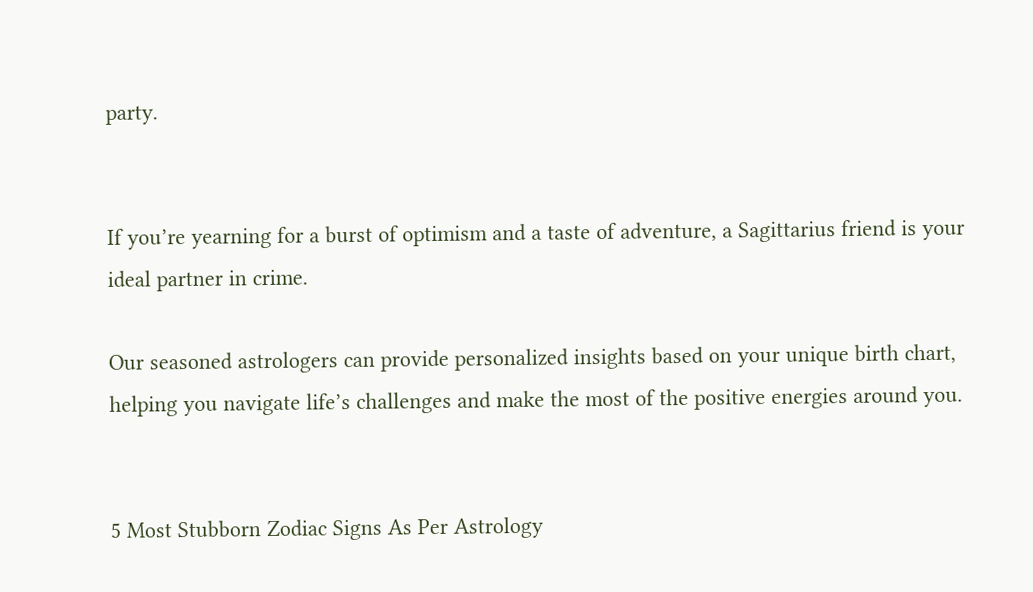party.


If you’re yearning for a burst of optimism and a taste of adventure, a Sagittarius friend is your ideal partner in crime.

Our seasoned astrologers can provide personalized insights based on your unique birth chart, helping you navigate life’s challenges and make the most of the positive energies around you.


5 Most Stubborn Zodiac Signs As Per Astrology